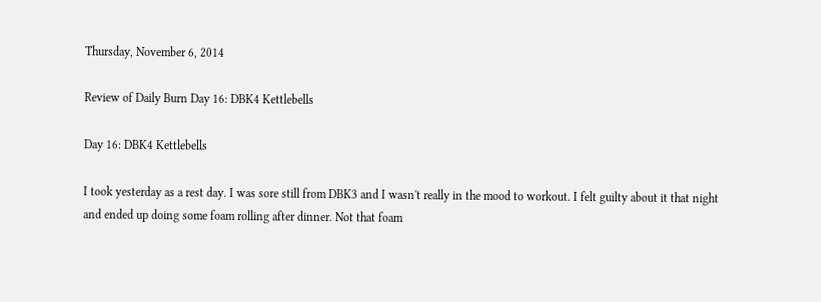Thursday, November 6, 2014

Review of Daily Burn Day 16: DBK4 Kettlebells

Day 16: DBK4 Kettlebells

I took yesterday as a rest day. I was sore still from DBK3 and I wasn't really in the mood to workout. I felt guilty about it that night and ended up doing some foam rolling after dinner. Not that foam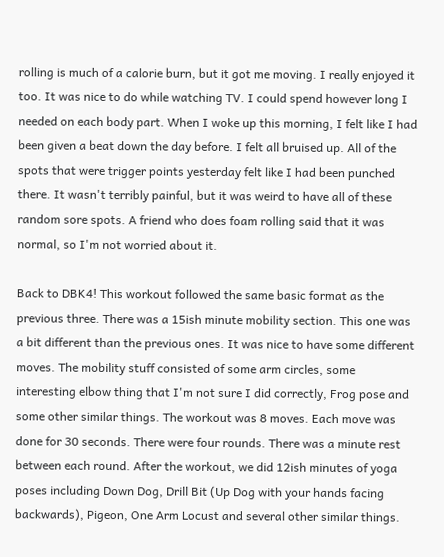rolling is much of a calorie burn, but it got me moving. I really enjoyed it too. It was nice to do while watching TV. I could spend however long I needed on each body part. When I woke up this morning, I felt like I had been given a beat down the day before. I felt all bruised up. All of the spots that were trigger points yesterday felt like I had been punched there. It wasn't terribly painful, but it was weird to have all of these random sore spots. A friend who does foam rolling said that it was normal, so I'm not worried about it.

Back to DBK4! This workout followed the same basic format as the previous three. There was a 15ish minute mobility section. This one was a bit different than the previous ones. It was nice to have some different moves. The mobility stuff consisted of some arm circles, some interesting elbow thing that I'm not sure I did correctly, Frog pose and some other similar things. The workout was 8 moves. Each move was done for 30 seconds. There were four rounds. There was a minute rest between each round. After the workout, we did 12ish minutes of yoga poses including Down Dog, Drill Bit (Up Dog with your hands facing backwards), Pigeon, One Arm Locust and several other similar things.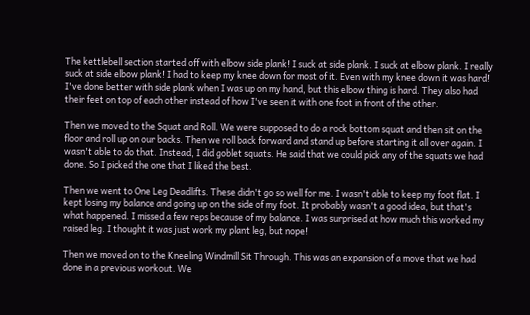The kettlebell section started off with elbow side plank! I suck at side plank. I suck at elbow plank. I really suck at side elbow plank! I had to keep my knee down for most of it. Even with my knee down it was hard! I've done better with side plank when I was up on my hand, but this elbow thing is hard. They also had their feet on top of each other instead of how I've seen it with one foot in front of the other.

Then we moved to the Squat and Roll. We were supposed to do a rock bottom squat and then sit on the floor and roll up on our backs. Then we roll back forward and stand up before starting it all over again. I wasn't able to do that. Instead, I did goblet squats. He said that we could pick any of the squats we had done. So I picked the one that I liked the best.

Then we went to One Leg Deadlifts. These didn't go so well for me. I wasn't able to keep my foot flat. I kept losing my balance and going up on the side of my foot. It probably wasn't a good idea, but that's what happened. I missed a few reps because of my balance. I was surprised at how much this worked my raised leg. I thought it was just work my plant leg, but nope!

Then we moved on to the Kneeling Windmill Sit Through. This was an expansion of a move that we had done in a previous workout. We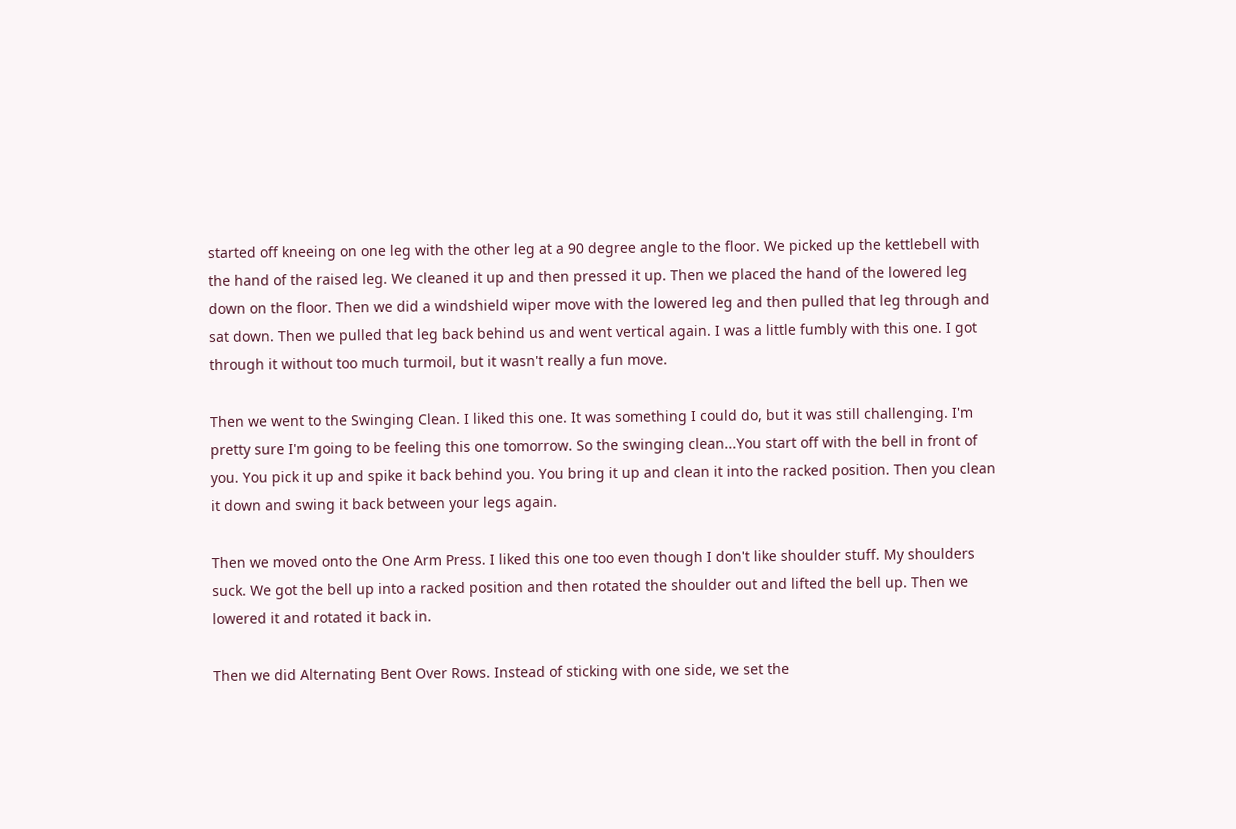started off kneeing on one leg with the other leg at a 90 degree angle to the floor. We picked up the kettlebell with the hand of the raised leg. We cleaned it up and then pressed it up. Then we placed the hand of the lowered leg down on the floor. Then we did a windshield wiper move with the lowered leg and then pulled that leg through and sat down. Then we pulled that leg back behind us and went vertical again. I was a little fumbly with this one. I got through it without too much turmoil, but it wasn't really a fun move.

Then we went to the Swinging Clean. I liked this one. It was something I could do, but it was still challenging. I'm pretty sure I'm going to be feeling this one tomorrow. So the swinging clean...You start off with the bell in front of you. You pick it up and spike it back behind you. You bring it up and clean it into the racked position. Then you clean it down and swing it back between your legs again.

Then we moved onto the One Arm Press. I liked this one too even though I don't like shoulder stuff. My shoulders suck. We got the bell up into a racked position and then rotated the shoulder out and lifted the bell up. Then we lowered it and rotated it back in.

Then we did Alternating Bent Over Rows. Instead of sticking with one side, we set the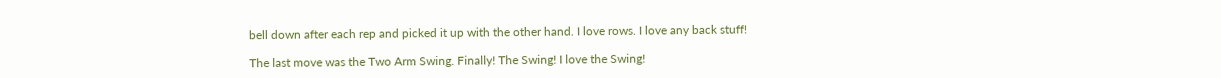bell down after each rep and picked it up with the other hand. I love rows. I love any back stuff!

The last move was the Two Arm Swing. Finally! The Swing! I love the Swing!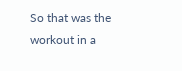So that was the workout in a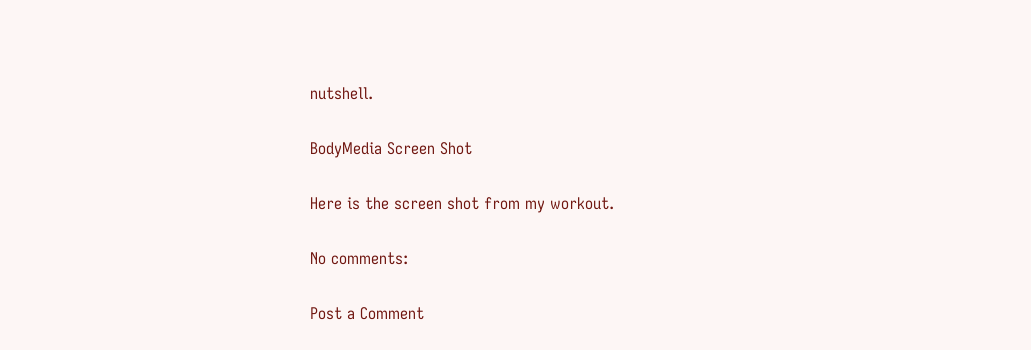nutshell.

BodyMedia Screen Shot

Here is the screen shot from my workout.

No comments:

Post a Comment